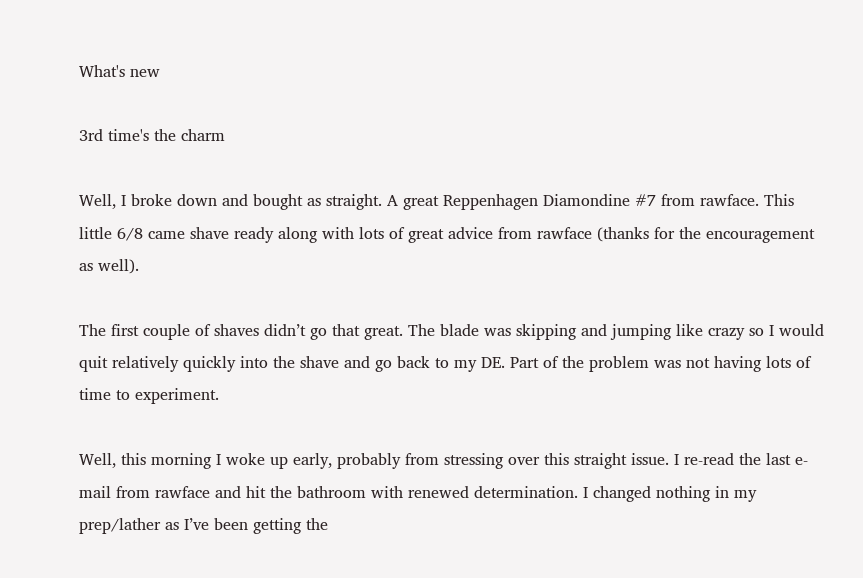What's new

3rd time's the charm

Well, I broke down and bought as straight. A great Reppenhagen Diamondine #7 from rawface. This little 6/8 came shave ready along with lots of great advice from rawface (thanks for the encouragement as well).

The first couple of shaves didn’t go that great. The blade was skipping and jumping like crazy so I would quit relatively quickly into the shave and go back to my DE. Part of the problem was not having lots of time to experiment.

Well, this morning I woke up early, probably from stressing over this straight issue. I re-read the last e-mail from rawface and hit the bathroom with renewed determination. I changed nothing in my prep/lather as I’ve been getting the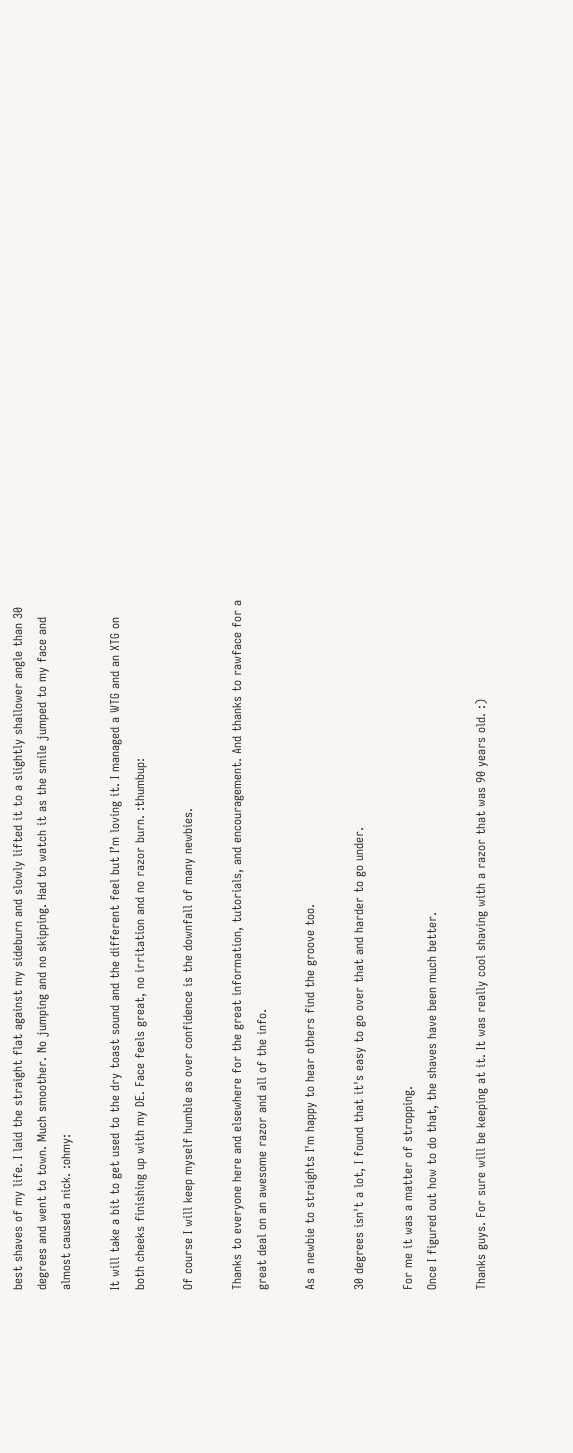best shaves of my life. I laid the straight flat against my sideburn and slowly lifted it to a slightly shallower angle than 30 degrees and went to town. Much smoother. No jumping and no skipping. Had to watch it as the smile jumped to my face and almost caused a nick. :ohmy:

It will take a bit to get used to the dry toast sound and the different feel but I’m loving it. I managed a WTG and an XTG on both cheeks finishing up with my DE. Face feels great, no irritation and no razor burn. :thumbup:

Of course I will keep myself humble as over confidence is the downfall of many newbies.

Thanks to everyone here and elsewhere for the great information, tutorials, and encouragement. And thanks to rawface for a great deal on an awesome razor and all of the info.

As a newbie to straights I'm happy to hear others find the groove too.

30 degrees isn't a lot, I found that it's easy to go over that and harder to go under.

For me it was a matter of stropping.
Once I figured out how to do that, the shaves have been much better.

Thanks guys. For sure will be keeping at it. It was really cool shaving with a razor that was 90 years old. :)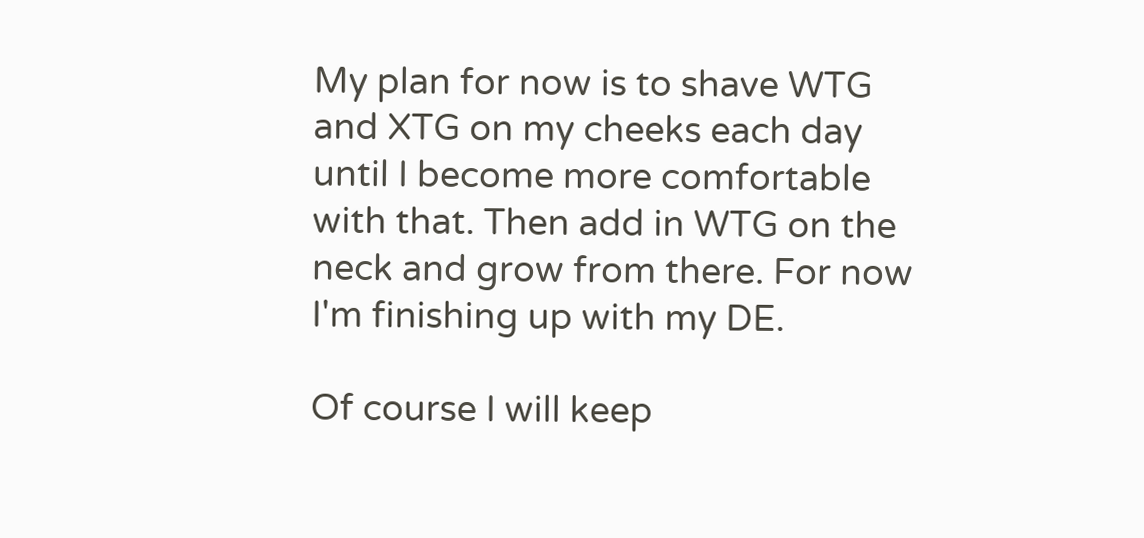My plan for now is to shave WTG and XTG on my cheeks each day until I become more comfortable with that. Then add in WTG on the neck and grow from there. For now I'm finishing up with my DE.

Of course I will keep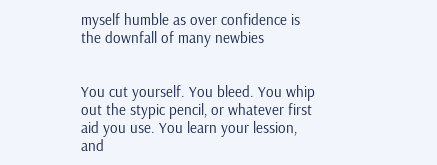myself humble as over confidence is the downfall of many newbies


You cut yourself. You bleed. You whip out the stypic pencil, or whatever first aid you use. You learn your lession, and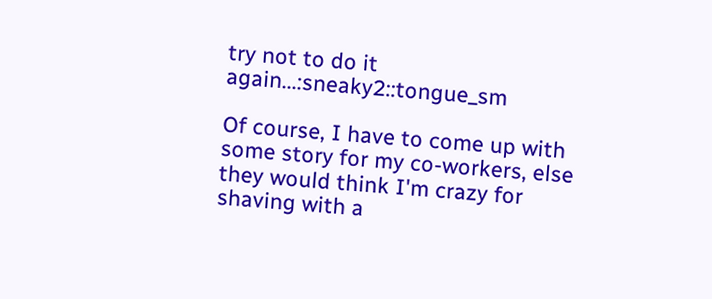try not to do it again...:sneaky2::tongue_sm

Of course, I have to come up with some story for my co-workers, else they would think I'm crazy for shaving with a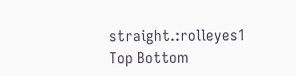straight.:rolleyes1
Top Bottom